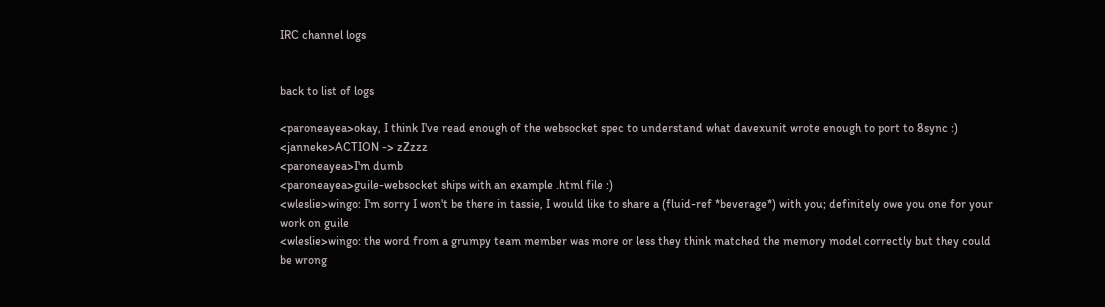IRC channel logs


back to list of logs

<paroneayea>okay, I think I've read enough of the websocket spec to understand what davexunit wrote enough to port to 8sync :)
<janneke>ACTION -> zZzzz
<paroneayea>I'm dumb
<paroneayea>guile-websocket ships with an example .html file :)
<wleslie>wingo: I'm sorry I won't be there in tassie, I would like to share a (fluid-ref *beverage*) with you; definitely owe you one for your work on guile
<wleslie>wingo: the word from a grumpy team member was more or less they think matched the memory model correctly but they could be wrong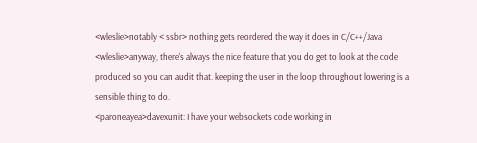<wleslie>notably < ssbr> nothing gets reordered the way it does in C/C++/Java
<wleslie>anyway, there's always the nice feature that you do get to look at the code produced so you can audit that. keeping the user in the loop throughout lowering is a sensible thing to do.
<paroneayea>davexunit: I have your websockets code working in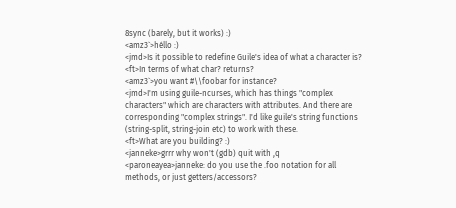8sync (barely, but it works) :)
<amz3`>héllo :)
<jmd>Is it possible to redefine Guile's idea of what a character is?
<ft>In terms of what char? returns?
<amz3`>you want #\\foobar for instance?
<jmd>I'm using guile-ncurses, which has things "complex characters" which are characters with attributes. And there are corresponding "complex strings". I'd like guile's string functions (string-split, string-join etc) to work with these.
<ft>What are you building? :)
<janneke>grrr why won't (gdb) quit with ,q
<paroneayea>janneke: do you use the .foo notation for all methods, or just getters/accessors?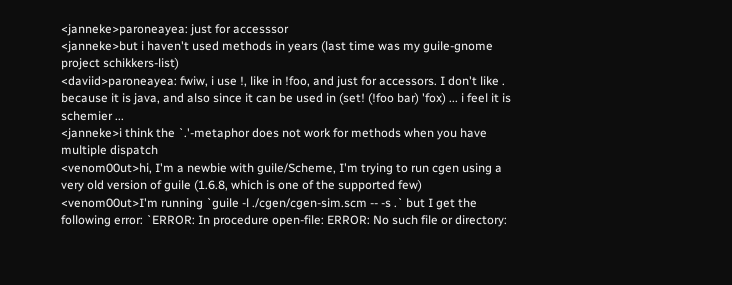<janneke>paroneayea: just for accesssor
<janneke>but i haven't used methods in years (last time was my guile-gnome project schikkers-list)
<daviid>paroneayea: fwiw, i use !, like in !foo, and just for accessors. I don't like . because it is java, and also since it can be used in (set! (!foo bar) 'fox) ... i feel it is schemier ...
<janneke>i think the `.'-metaphor does not work for methods when you have multiple dispatch
<venom00ut>hi, I'm a newbie with guile/Scheme, I'm trying to run cgen using a very old version of guile (1.6.8, which is one of the supported few)
<venom00ut>I'm running `guile -l ./cgen/cgen-sim.scm -- -s .` but I get the following error: `ERROR: In procedure open-file: ERROR: No such file or directory: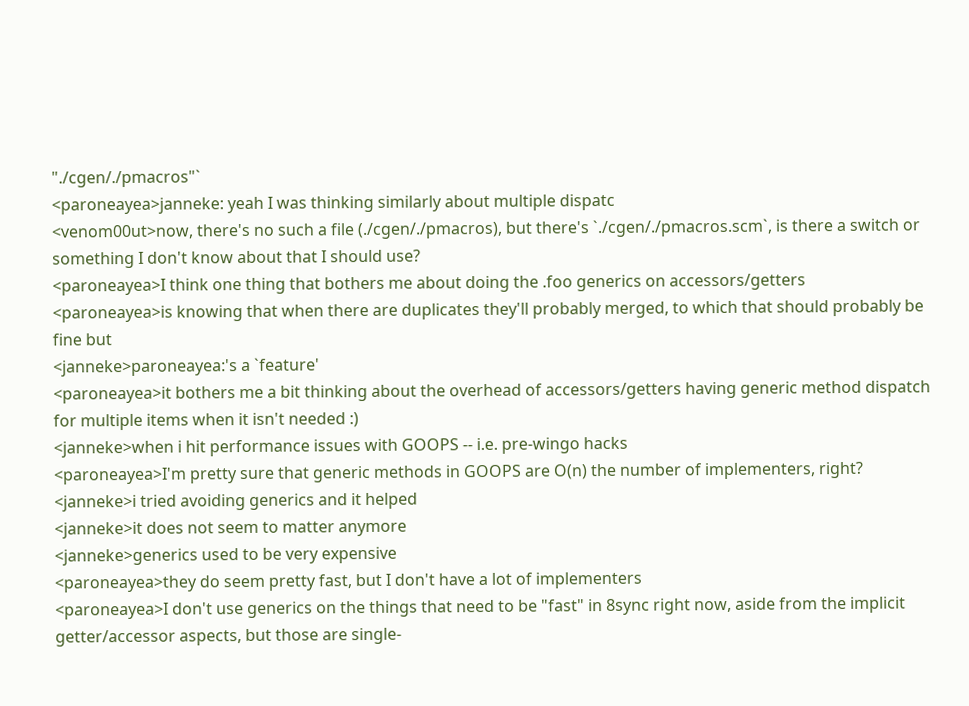"./cgen/./pmacros"`
<paroneayea>janneke: yeah I was thinking similarly about multiple dispatc
<venom00ut>now, there's no such a file (./cgen/./pmacros), but there's `./cgen/./pmacros.scm`, is there a switch or something I don't know about that I should use?
<paroneayea>I think one thing that bothers me about doing the .foo generics on accessors/getters
<paroneayea>is knowing that when there are duplicates they'll probably merged, to which that should probably be fine but
<janneke>paroneayea:'s a `feature'
<paroneayea>it bothers me a bit thinking about the overhead of accessors/getters having generic method dispatch for multiple items when it isn't needed :)
<janneke>when i hit performance issues with GOOPS -- i.e. pre-wingo hacks
<paroneayea>I'm pretty sure that generic methods in GOOPS are O(n) the number of implementers, right?
<janneke>i tried avoiding generics and it helped
<janneke>it does not seem to matter anymore
<janneke>generics used to be very expensive
<paroneayea>they do seem pretty fast, but I don't have a lot of implementers
<paroneayea>I don't use generics on the things that need to be "fast" in 8sync right now, aside from the implicit getter/accessor aspects, but those are single-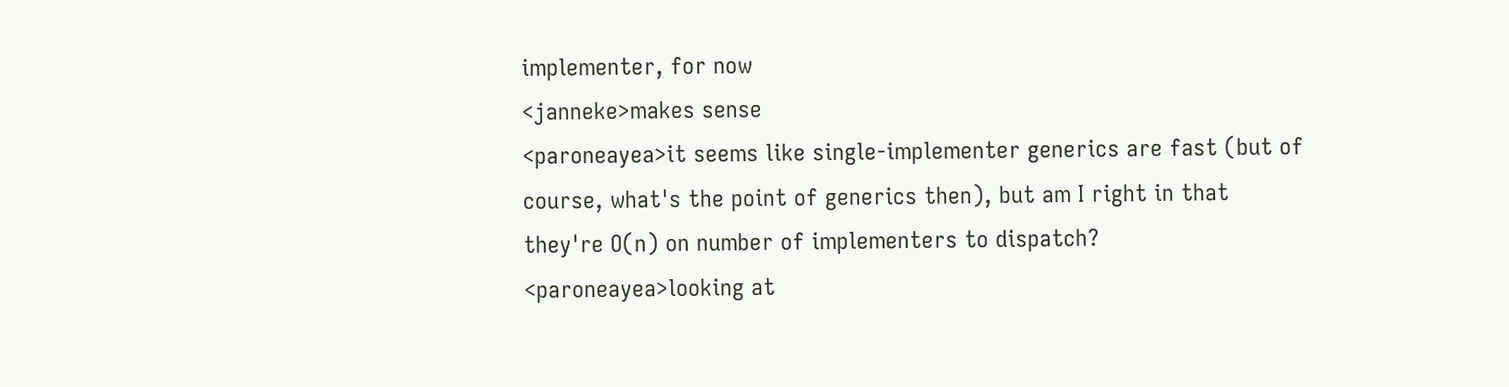implementer, for now
<janneke>makes sense
<paroneayea>it seems like single-implementer generics are fast (but of course, what's the point of generics then), but am I right in that they're O(n) on number of implementers to dispatch?
<paroneayea>looking at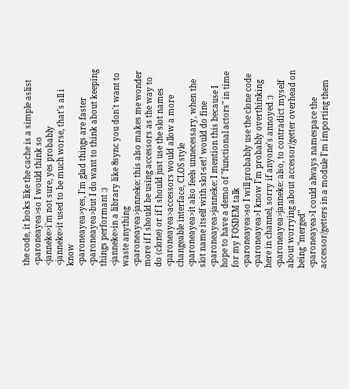the code, it looks like the cache is a simple aslist
<paroneayea>so I would think so
<janneke>i'm not sure, yes probably
<janneke>it used to be much worse, that's all i know
<paroneayea>yes, I'm glad things are faster
<paroneayea>but I do want to think about keeping things performant :)
<janneke>in a library like 8sync you don't want to waste anything
<paroneayea>janneke: this also makes me wonder more if I should be using accessors as the way to do (clone) or if I should just use the slot names
<paroneayea>accessors would allow a more changeable interface, CLOS style
<paroneayea>it also feels unnecessary, when the slot name itself with slot-set! would do fine
<paroneayea>janneke: I mention this because I hope to have a demo of "functional actors" in time for my FOSDEM talk
<paroneayea>so I will probably use the clone code
<paroneayea>I know I'm probably overthinking here in channel, sorry if anyone's annoyed :)
<paroneayea>janneke: also, to contradict myself about worrying about accessor/getter overhead on being "merged"
<paroneayea>I could always namespace the accessor/getters in a module I'm importing them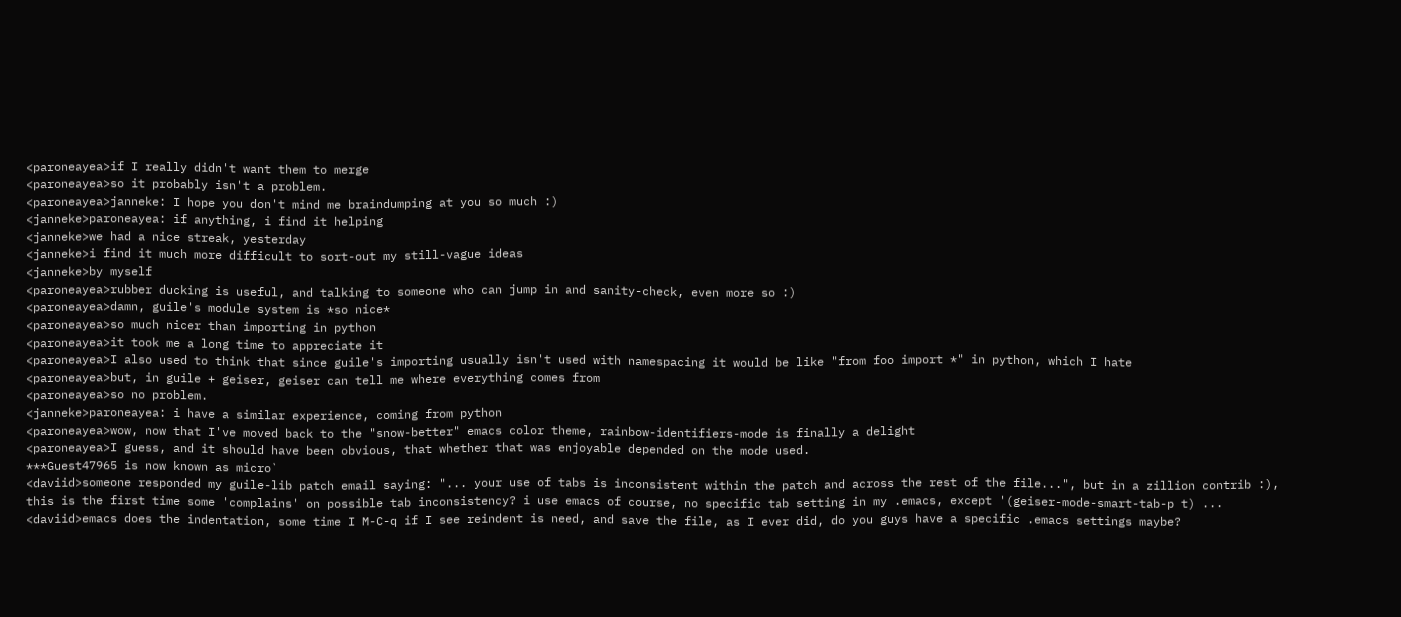<paroneayea>if I really didn't want them to merge
<paroneayea>so it probably isn't a problem.
<paroneayea>janneke: I hope you don't mind me braindumping at you so much :)
<janneke>paroneayea: if anything, i find it helping
<janneke>we had a nice streak, yesterday
<janneke>i find it much more difficult to sort-out my still-vague ideas
<janneke>by myself
<paroneayea>rubber ducking is useful, and talking to someone who can jump in and sanity-check, even more so :)
<paroneayea>damn, guile's module system is *so nice*
<paroneayea>so much nicer than importing in python
<paroneayea>it took me a long time to appreciate it
<paroneayea>I also used to think that since guile's importing usually isn't used with namespacing it would be like "from foo import *" in python, which I hate
<paroneayea>but, in guile + geiser, geiser can tell me where everything comes from
<paroneayea>so no problem.
<janneke>paroneayea: i have a similar experience, coming from python
<paroneayea>wow, now that I've moved back to the "snow-better" emacs color theme, rainbow-identifiers-mode is finally a delight
<paroneayea>I guess, and it should have been obvious, that whether that was enjoyable depended on the mode used.
***Guest47965 is now known as micro`
<daviid>someone responded my guile-lib patch email saying: "... your use of tabs is inconsistent within the patch and across the rest of the file...", but in a zillion contrib :), this is the first time some 'complains' on possible tab inconsistency? i use emacs of course, no specific tab setting in my .emacs, except '(geiser-mode-smart-tab-p t) ...
<daviid>emacs does the indentation, some time I M-C-q if I see reindent is need, and save the file, as I ever did, do you guys have a specific .emacs settings maybe?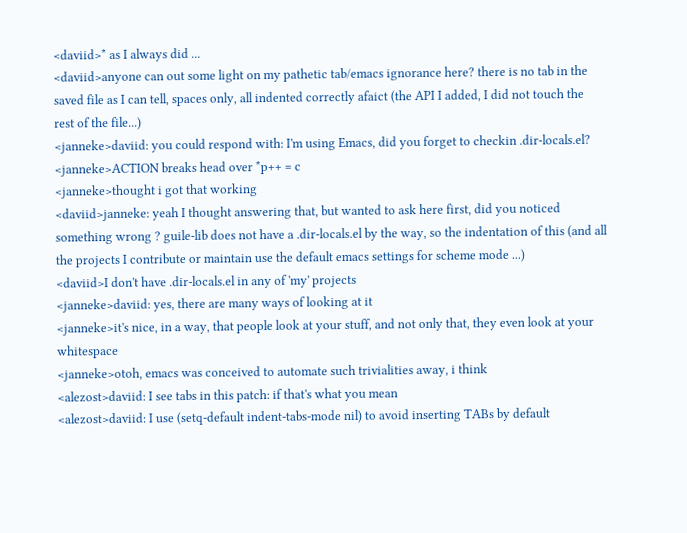<daviid>* as I always did ...
<daviid>anyone can out some light on my pathetic tab/emacs ignorance here? there is no tab in the saved file as I can tell, spaces only, all indented correctly afaict (the API I added, I did not touch the rest of the file...)
<janneke>daviid: you could respond with: I'm using Emacs, did you forget to checkin .dir-locals.el?
<janneke>ACTION breaks head over *p++ = c
<janneke>thought i got that working
<daviid>janneke: yeah I thought answering that, but wanted to ask here first, did you noticed something wrong ? guile-lib does not have a .dir-locals.el by the way, so the indentation of this (and all the projects I contribute or maintain use the default emacs settings for scheme mode ...)
<daviid>I don't have .dir-locals.el in any of 'my' projects
<janneke>daviid: yes, there are many ways of looking at it
<janneke>it's nice, in a way, that people look at your stuff, and not only that, they even look at your whitespace
<janneke>otoh, emacs was conceived to automate such trivialities away, i think
<alezost>daviid: I see tabs in this patch: if that's what you mean
<alezost>daviid: I use (setq-default indent-tabs-mode nil) to avoid inserting TABs by default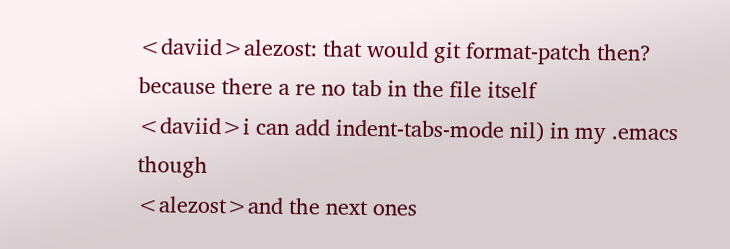<daviid>alezost: that would git format-patch then? because there a re no tab in the file itself
<daviid>i can add indent-tabs-mode nil) in my .emacs though
<alezost>and the next ones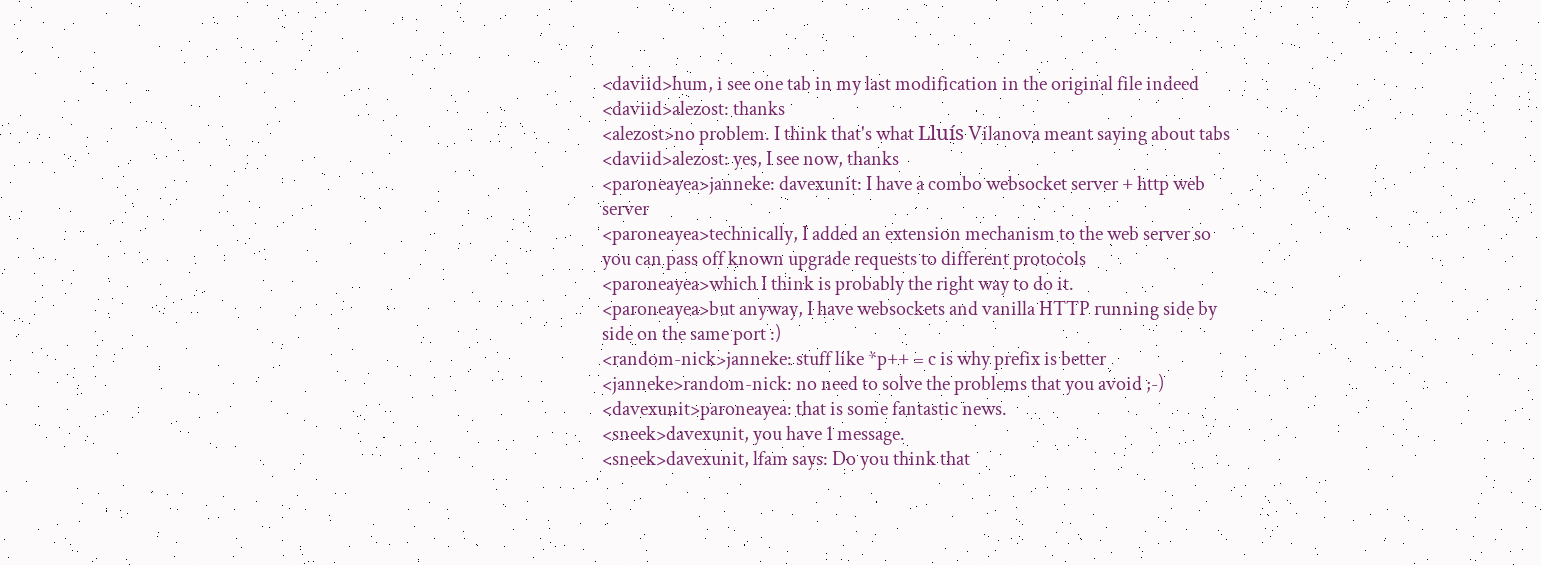<daviid>hum, i see one tab in my last modification in the original file indeed
<daviid>alezost: thanks
<alezost>no problem. I think that's what Lluís Vilanova meant saying about tabs
<daviid>alezost: yes, I see now, thanks
<paroneayea>janneke: davexunit: I have a combo websocket server + http web server
<paroneayea>technically, I added an extension mechanism to the web server so you can pass off known upgrade requests to different protocols
<paroneayea>which I think is probably the right way to do it.
<paroneayea>but anyway, I have websockets and vanilla HTTP running side by side on the same port :)
<random-nick>janneke: stuff like *p++ = c is why prefix is better
<janneke>random-nick: no need to solve the problems that you avoid ;-)
<davexunit>paroneayea: that is some fantastic news.
<sneek>davexunit, you have 1 message.
<sneek>davexunit, lfam says: Do you think that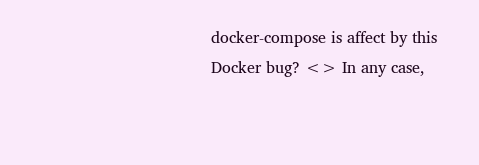docker-compose is affect by this Docker bug? <> In any case,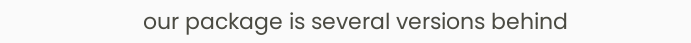our package is several versions behind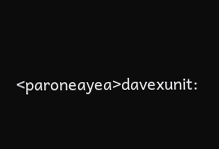<paroneayea>davexunit: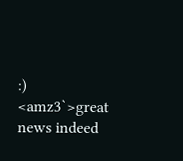:)
<amz3`>great news indeed